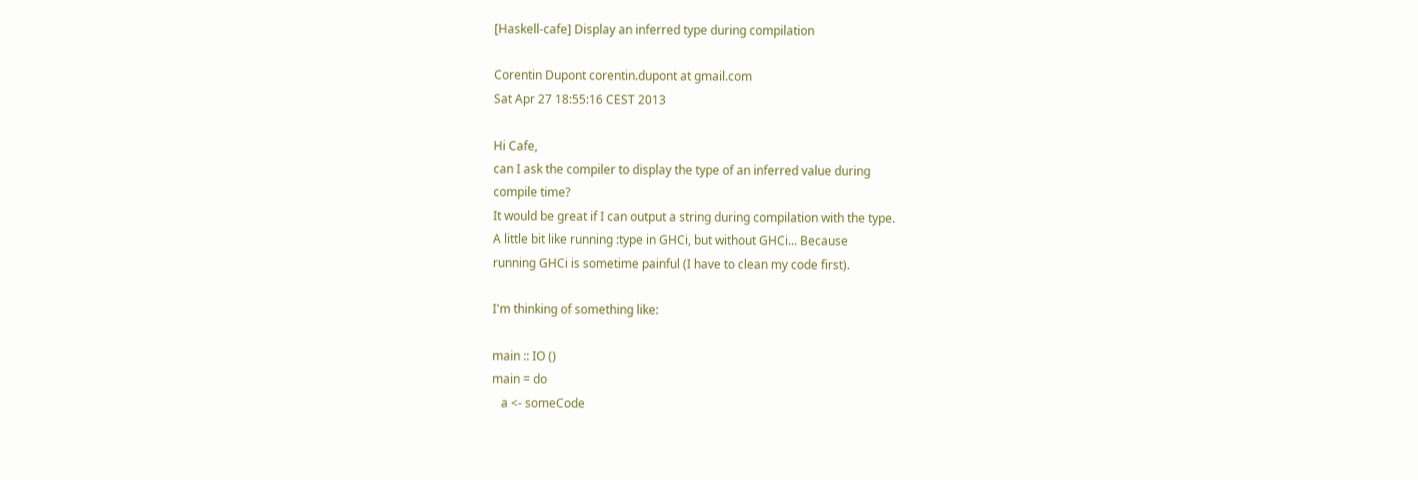[Haskell-cafe] Display an inferred type during compilation

Corentin Dupont corentin.dupont at gmail.com
Sat Apr 27 18:55:16 CEST 2013

Hi Cafe,
can I ask the compiler to display the type of an inferred value during
compile time?
It would be great if I can output a string during compilation with the type.
A little bit like running :type in GHCi, but without GHCi... Because
running GHCi is sometime painful (I have to clean my code first).

I'm thinking of something like:

main :: IO ()
main = do
   a <- someCode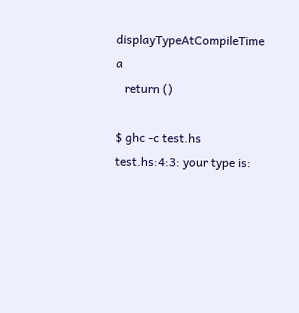displayTypeAtCompileTime a
   return ()

$ ghc -c test.hs
test.hs:4:3: your type is: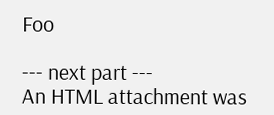Foo

--- next part ---
An HTML attachment was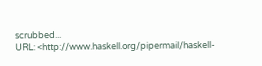scrubbed...
URL: <http://www.haskell.org/pipermail/haskell-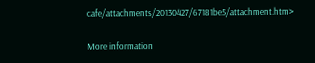cafe/attachments/20130427/67181be5/attachment.htm>

More information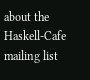about the Haskell-Cafe mailing list